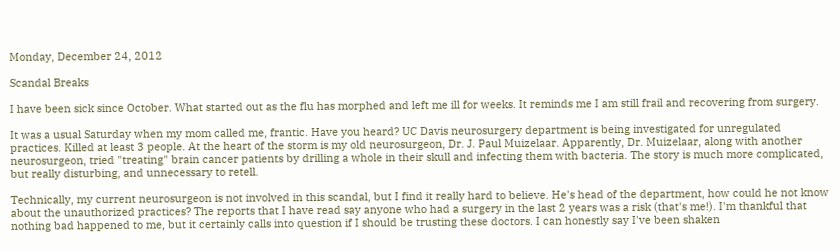Monday, December 24, 2012

Scandal Breaks

I have been sick since October. What started out as the flu has morphed and left me ill for weeks. It reminds me I am still frail and recovering from surgery.

It was a usual Saturday when my mom called me, frantic. Have you heard? UC Davis neurosurgery department is being investigated for unregulated practices. Killed at least 3 people. At the heart of the storm is my old neurosurgeon, Dr. J. Paul Muizelaar. Apparently, Dr. Muizelaar, along with another neurosurgeon, tried "treating" brain cancer patients by drilling a whole in their skull and infecting them with bacteria. The story is much more complicated, but really disturbing, and unnecessary to retell.

Technically, my current neurosurgeon is not involved in this scandal, but I find it really hard to believe. He's head of the department, how could he not know about the unauthorized practices? The reports that I have read say anyone who had a surgery in the last 2 years was a risk (that's me!). I'm thankful that nothing bad happened to me, but it certainly calls into question if I should be trusting these doctors. I can honestly say I've been shaken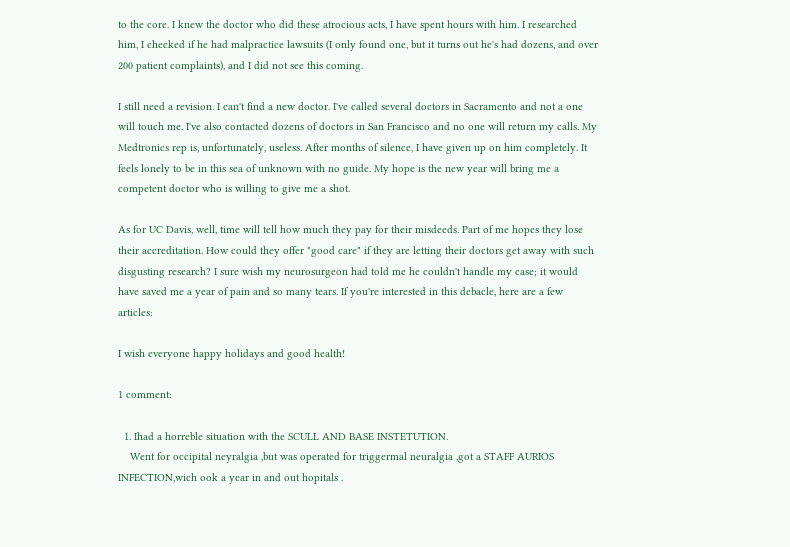to the core. I knew the doctor who did these atrocious acts, I have spent hours with him. I researched him, I checked if he had malpractice lawsuits (I only found one, but it turns out he's had dozens, and over 200 patient complaints), and I did not see this coming.

I still need a revision. I can't find a new doctor. I've called several doctors in Sacramento and not a one will touch me. I've also contacted dozens of doctors in San Francisco and no one will return my calls. My Medtronics rep is, unfortunately, useless. After months of silence, I have given up on him completely. It feels lonely to be in this sea of unknown with no guide. My hope is the new year will bring me a competent doctor who is willing to give me a shot.

As for UC Davis, well, time will tell how much they pay for their misdeeds. Part of me hopes they lose their accreditation. How could they offer "good care" if they are letting their doctors get away with such disgusting research? I sure wish my neurosurgeon had told me he couldn't handle my case; it would have saved me a year of pain and so many tears. If you're interested in this debacle, here are a few articles:

I wish everyone happy holidays and good health!

1 comment:

  1. Ihad a horreble situation with the SCULL AND BASE INSTETUTION.
    Went for occipital neyralgia ,but was operated for triggermal neuralgia ,got a STAFF AURIOS INFECTION,wich ook a year in and out hopitals .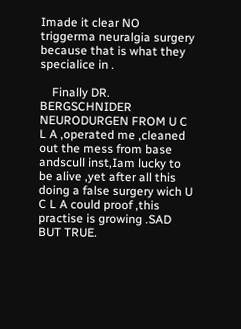Imade it clear NO triggerma neuralgia surgery because that is what they specialice in .

    Finally DR. BERGSCHNIDER NEURODURGEN FROM U C L A ,operated me ,cleaned out the mess from base andscull inst,Iam lucky to be alive ,yet after all this doing a false surgery wich U C L A could proof ,this practise is growing .SAD BUT TRUE.